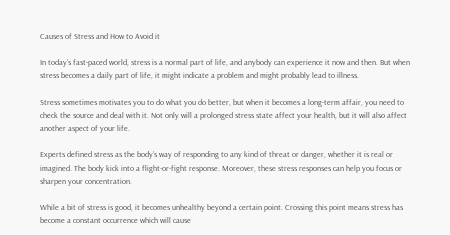Causes of Stress and How to Avoid it

In today’s fast-paced world, stress is a normal part of life, and anybody can experience it now and then. But when stress becomes a daily part of life, it might indicate a problem and might probably lead to illness.

Stress sometimes motivates you to do what you do better, but when it becomes a long-term affair, you need to check the source and deal with it. Not only will a prolonged stress state affect your health, but it will also affect another aspect of your life.

Experts defined stress as the body’s way of responding to any kind of threat or danger, whether it is real or imagined. The body kick into a flight-or-fight response. Moreover, these stress responses can help you focus or sharpen your concentration.

While a bit of stress is good, it becomes unhealthy beyond a certain point. Crossing this point means stress has become a constant occurrence which will cause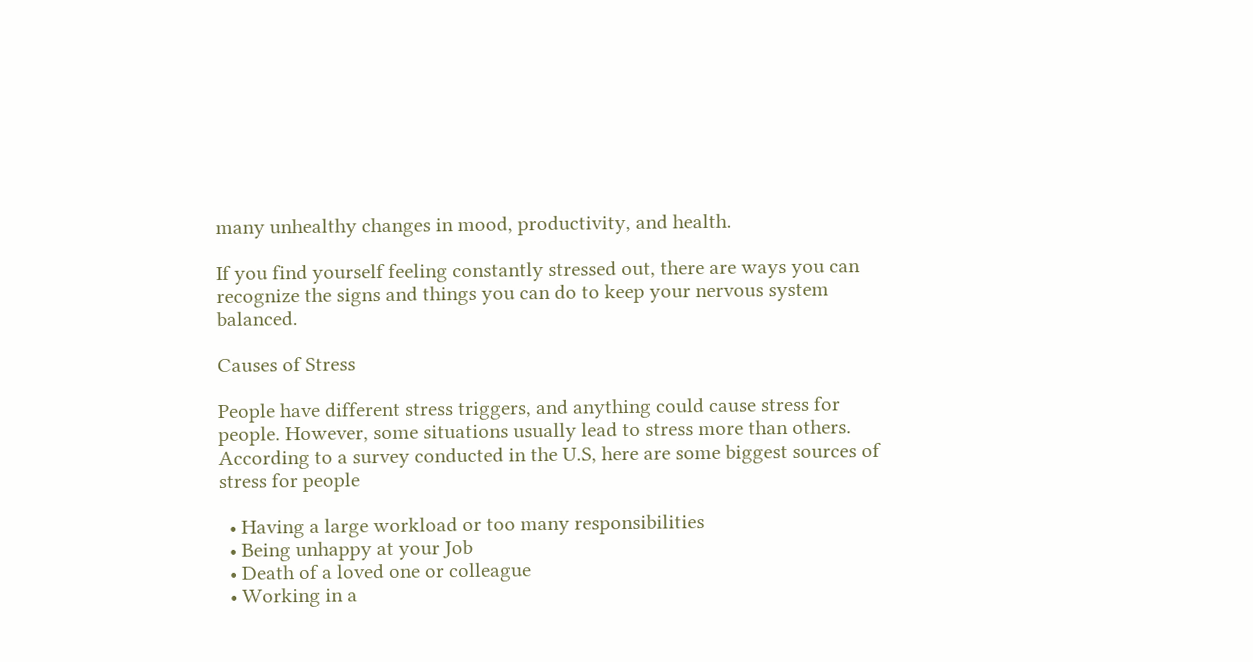many unhealthy changes in mood, productivity, and health.

If you find yourself feeling constantly stressed out, there are ways you can recognize the signs and things you can do to keep your nervous system balanced.

Causes of Stress

People have different stress triggers, and anything could cause stress for people. However, some situations usually lead to stress more than others. According to a survey conducted in the U.S, here are some biggest sources of stress for people

  • Having a large workload or too many responsibilities
  • Being unhappy at your Job
  • Death of a loved one or colleague
  • Working in a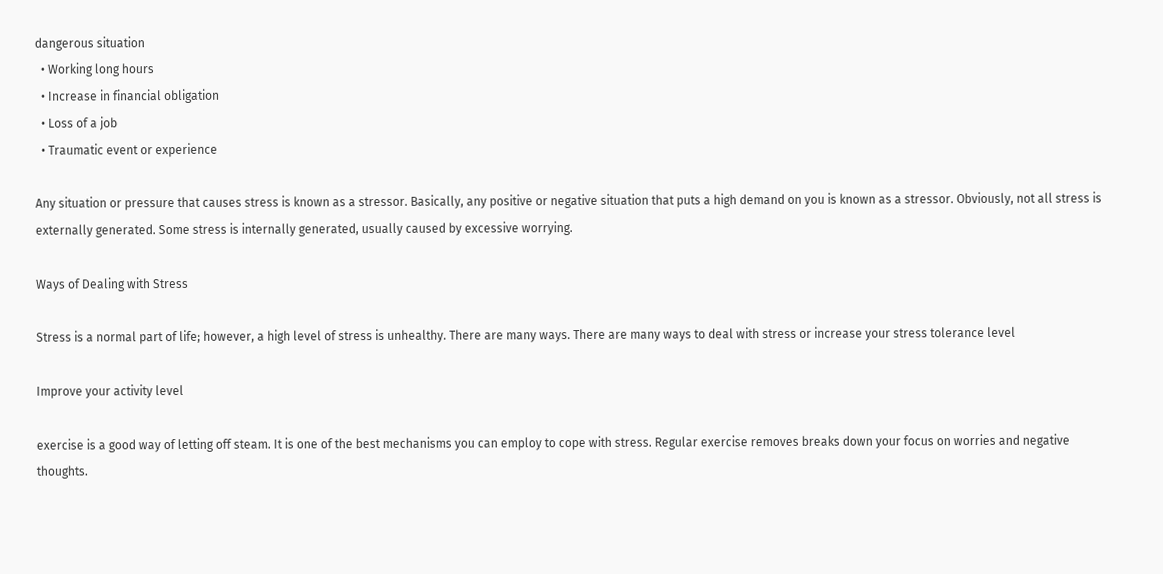dangerous situation
  • Working long hours
  • Increase in financial obligation
  • Loss of a job
  • Traumatic event or experience

Any situation or pressure that causes stress is known as a stressor. Basically, any positive or negative situation that puts a high demand on you is known as a stressor. Obviously, not all stress is externally generated. Some stress is internally generated, usually caused by excessive worrying.

Ways of Dealing with Stress

Stress is a normal part of life; however, a high level of stress is unhealthy. There are many ways. There are many ways to deal with stress or increase your stress tolerance level

Improve your activity level

exercise is a good way of letting off steam. It is one of the best mechanisms you can employ to cope with stress. Regular exercise removes breaks down your focus on worries and negative thoughts.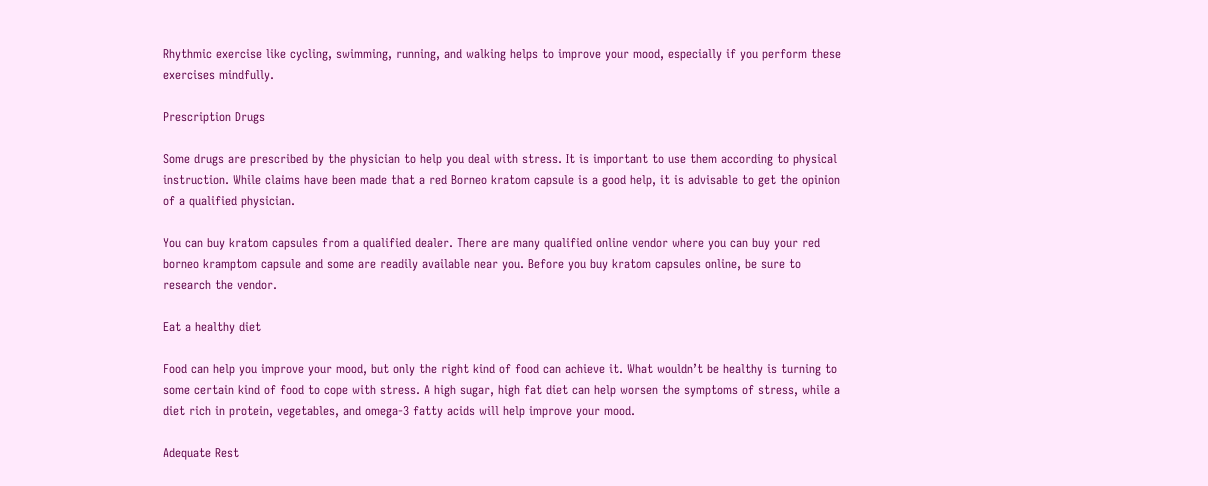Rhythmic exercise like cycling, swimming, running, and walking helps to improve your mood, especially if you perform these exercises mindfully.

Prescription Drugs

Some drugs are prescribed by the physician to help you deal with stress. It is important to use them according to physical instruction. While claims have been made that a red Borneo kratom capsule is a good help, it is advisable to get the opinion of a qualified physician.

You can buy kratom capsules from a qualified dealer. There are many qualified online vendor where you can buy your red borneo kramptom capsule and some are readily available near you. Before you buy kratom capsules online, be sure to research the vendor.

Eat a healthy diet

Food can help you improve your mood, but only the right kind of food can achieve it. What wouldn’t be healthy is turning to some certain kind of food to cope with stress. A high sugar, high fat diet can help worsen the symptoms of stress, while a diet rich in protein, vegetables, and omega-3 fatty acids will help improve your mood.

Adequate Rest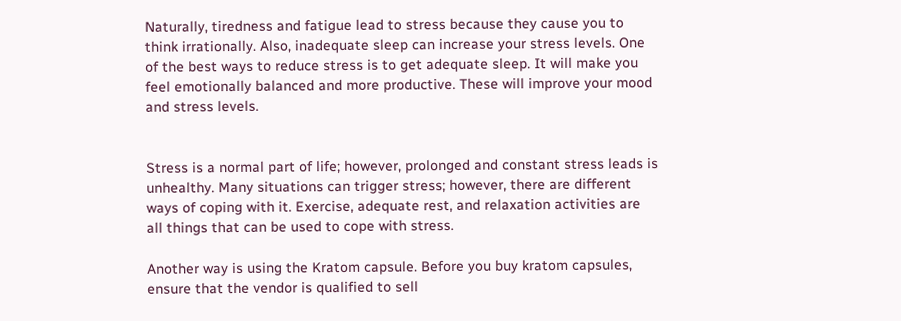Naturally, tiredness and fatigue lead to stress because they cause you to think irrationally. Also, inadequate sleep can increase your stress levels. One of the best ways to reduce stress is to get adequate sleep. It will make you feel emotionally balanced and more productive. These will improve your mood and stress levels.


Stress is a normal part of life; however, prolonged and constant stress leads is unhealthy. Many situations can trigger stress; however, there are different ways of coping with it. Exercise, adequate rest, and relaxation activities are all things that can be used to cope with stress.

Another way is using the Kratom capsule. Before you buy kratom capsules, ensure that the vendor is qualified to sell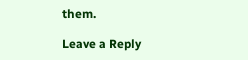them.

Leave a Reply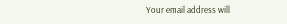Your email address will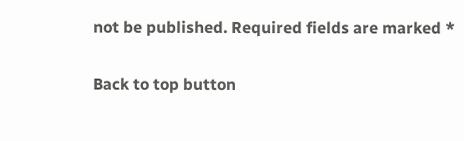not be published. Required fields are marked *

Back to top button